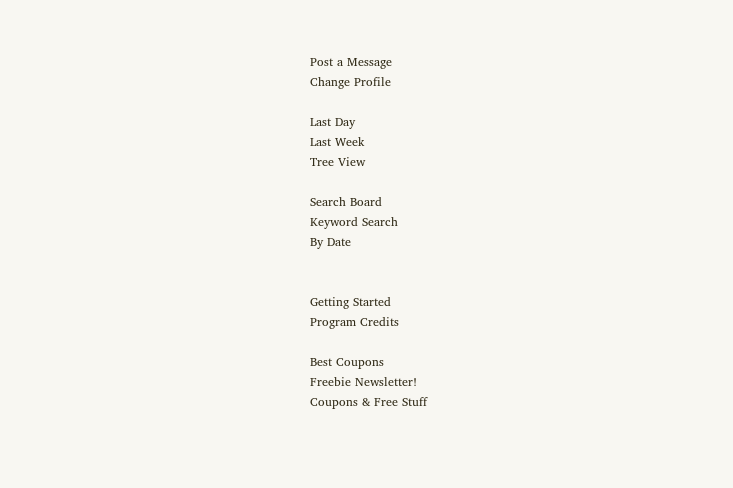Post a Message
Change Profile

Last Day
Last Week
Tree View

Search Board
Keyword Search
By Date


Getting Started
Program Credits

Best Coupons
Freebie Newsletter!
Coupons & Free Stuff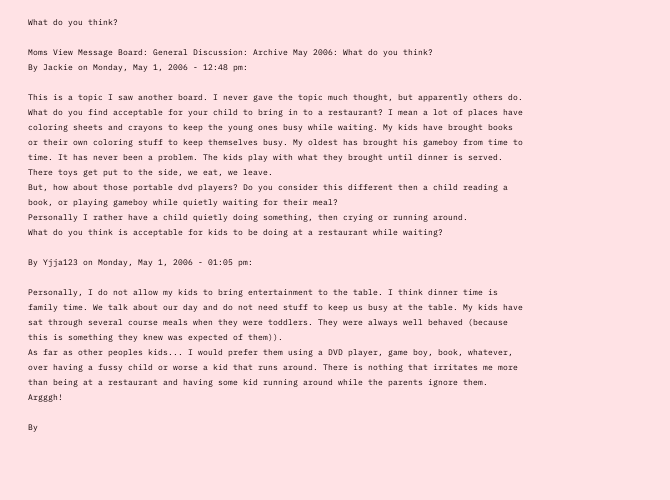What do you think?

Moms View Message Board: General Discussion: Archive May 2006: What do you think?
By Jackie on Monday, May 1, 2006 - 12:48 pm:

This is a topic I saw another board. I never gave the topic much thought, but apparently others do.
What do you find acceptable for your child to bring in to a restaurant? I mean a lot of places have coloring sheets and crayons to keep the young ones busy while waiting. My kids have brought books or their own coloring stuff to keep themselves busy. My oldest has brought his gameboy from time to time. It has never been a problem. The kids play with what they brought until dinner is served. There toys get put to the side, we eat, we leave.
But, how about those portable dvd players? Do you consider this different then a child reading a book, or playing gameboy while quietly waiting for their meal?
Personally I rather have a child quietly doing something, then crying or running around.
What do you think is acceptable for kids to be doing at a restaurant while waiting?

By Yjja123 on Monday, May 1, 2006 - 01:05 pm:

Personally, I do not allow my kids to bring entertainment to the table. I think dinner time is family time. We talk about our day and do not need stuff to keep us busy at the table. My kids have sat through several course meals when they were toddlers. They were always well behaved (because this is something they knew was expected of them)).
As far as other peoples kids... I would prefer them using a DVD player, game boy, book, whatever, over having a fussy child or worse a kid that runs around. There is nothing that irritates me more than being at a restaurant and having some kid running around while the parents ignore them. Argggh!

By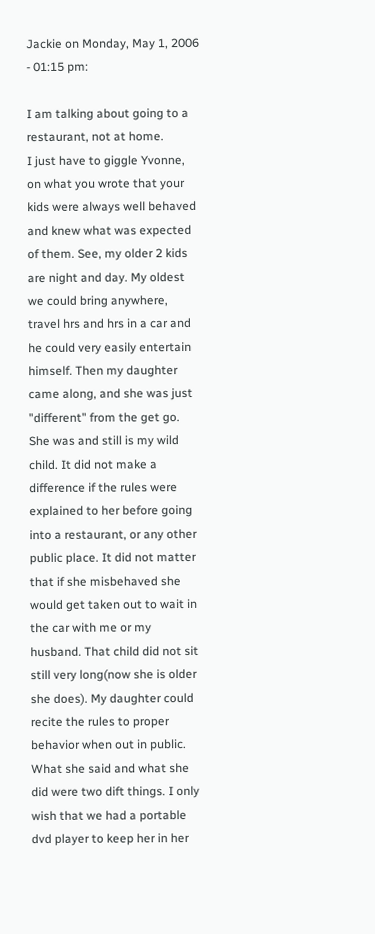Jackie on Monday, May 1, 2006 - 01:15 pm:

I am talking about going to a restaurant, not at home.
I just have to giggle Yvonne, on what you wrote that your kids were always well behaved and knew what was expected of them. See, my older 2 kids are night and day. My oldest we could bring anywhere, travel hrs and hrs in a car and he could very easily entertain himself. Then my daughter came along, and she was just "different" from the get go. She was and still is my wild child. It did not make a difference if the rules were explained to her before going into a restaurant, or any other public place. It did not matter that if she misbehaved she would get taken out to wait in the car with me or my husband. That child did not sit still very long(now she is older she does). My daughter could recite the rules to proper behavior when out in public. What she said and what she did were two dift things. I only wish that we had a portable dvd player to keep her in her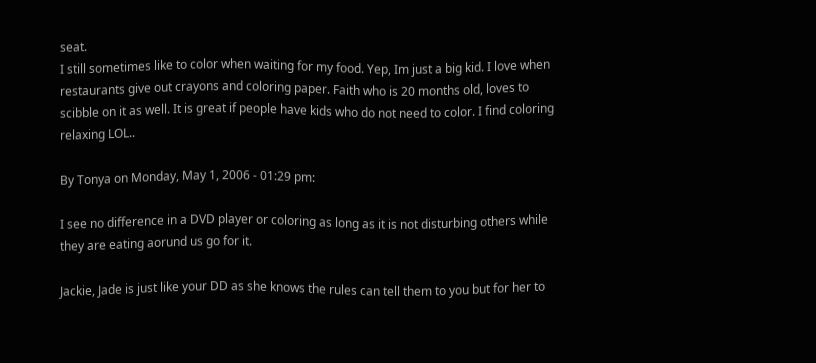seat.
I still sometimes like to color when waiting for my food. Yep, Im just a big kid. I love when restaurants give out crayons and coloring paper. Faith who is 20 months old, loves to scibble on it as well. It is great if people have kids who do not need to color. I find coloring relaxing LOL..

By Tonya on Monday, May 1, 2006 - 01:29 pm:

I see no difference in a DVD player or coloring as long as it is not disturbing others while they are eating aorund us go for it.

Jackie, Jade is just like your DD as she knows the rules can tell them to you but for her to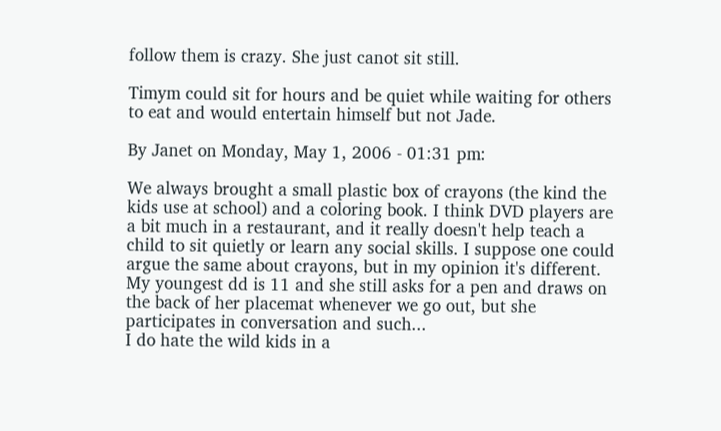follow them is crazy. She just canot sit still.

Timym could sit for hours and be quiet while waiting for others to eat and would entertain himself but not Jade.

By Janet on Monday, May 1, 2006 - 01:31 pm:

We always brought a small plastic box of crayons (the kind the kids use at school) and a coloring book. I think DVD players are a bit much in a restaurant, and it really doesn't help teach a child to sit quietly or learn any social skills. I suppose one could argue the same about crayons, but in my opinion it's different. My youngest dd is 11 and she still asks for a pen and draws on the back of her placemat whenever we go out, but she participates in conversation and such...
I do hate the wild kids in a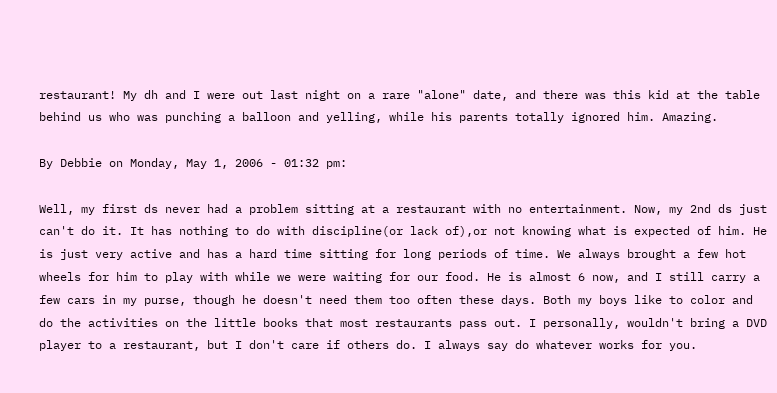restaurant! My dh and I were out last night on a rare "alone" date, and there was this kid at the table behind us who was punching a balloon and yelling, while his parents totally ignored him. Amazing.

By Debbie on Monday, May 1, 2006 - 01:32 pm:

Well, my first ds never had a problem sitting at a restaurant with no entertainment. Now, my 2nd ds just can't do it. It has nothing to do with discipline(or lack of),or not knowing what is expected of him. He is just very active and has a hard time sitting for long periods of time. We always brought a few hot wheels for him to play with while we were waiting for our food. He is almost 6 now, and I still carry a few cars in my purse, though he doesn't need them too often these days. Both my boys like to color and do the activities on the little books that most restaurants pass out. I personally, wouldn't bring a DVD player to a restaurant, but I don't care if others do. I always say do whatever works for you.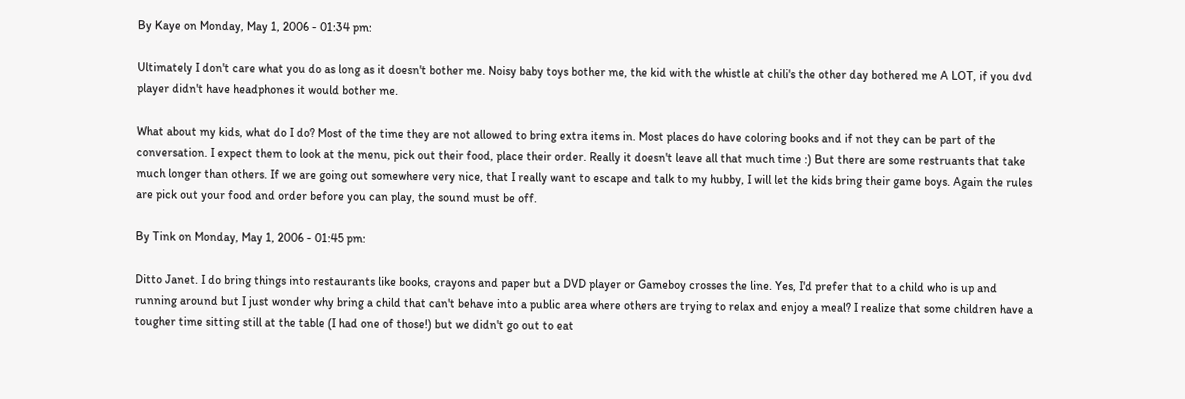By Kaye on Monday, May 1, 2006 - 01:34 pm:

Ultimately I don't care what you do as long as it doesn't bother me. Noisy baby toys bother me, the kid with the whistle at chili's the other day bothered me A LOT, if you dvd player didn't have headphones it would bother me.

What about my kids, what do I do? Most of the time they are not allowed to bring extra items in. Most places do have coloring books and if not they can be part of the conversation. I expect them to look at the menu, pick out their food, place their order. Really it doesn't leave all that much time :) But there are some restruants that take much longer than others. If we are going out somewhere very nice, that I really want to escape and talk to my hubby, I will let the kids bring their game boys. Again the rules are pick out your food and order before you can play, the sound must be off.

By Tink on Monday, May 1, 2006 - 01:45 pm:

Ditto Janet. I do bring things into restaurants like books, crayons and paper but a DVD player or Gameboy crosses the line. Yes, I'd prefer that to a child who is up and running around but I just wonder why bring a child that can't behave into a public area where others are trying to relax and enjoy a meal? I realize that some children have a tougher time sitting still at the table (I had one of those!) but we didn't go out to eat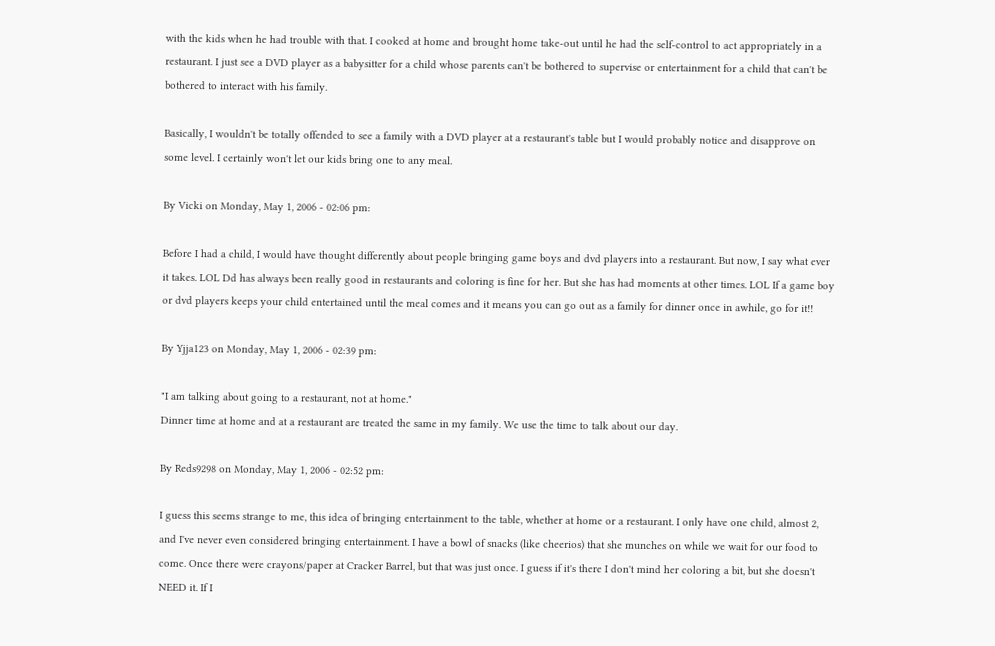with the kids when he had trouble with that. I cooked at home and brought home take-out until he had the self-control to act appropriately in a restaurant. I just see a DVD player as a babysitter for a child whose parents can't be bothered to supervise or entertainment for a child that can't be bothered to interact with his family.

Basically, I wouldn't be totally offended to see a family with a DVD player at a restaurant's table but I would probably notice and disapprove on some level. I certainly won't let our kids bring one to any meal.

By Vicki on Monday, May 1, 2006 - 02:06 pm:

Before I had a child, I would have thought differently about people bringing game boys and dvd players into a restaurant. But now, I say what ever it takes. LOL Dd has always been really good in restaurants and coloring is fine for her. But she has had moments at other times. LOL If a game boy or dvd players keeps your child entertained until the meal comes and it means you can go out as a family for dinner once in awhile, go for it!!

By Yjja123 on Monday, May 1, 2006 - 02:39 pm:

"I am talking about going to a restaurant, not at home."
Dinner time at home and at a restaurant are treated the same in my family. We use the time to talk about our day.

By Reds9298 on Monday, May 1, 2006 - 02:52 pm:

I guess this seems strange to me, this idea of bringing entertainment to the table, whether at home or a restaurant. I only have one child, almost 2, and I've never even considered bringing entertainment. I have a bowl of snacks (like cheerios) that she munches on while we wait for our food to come. Once there were crayons/paper at Cracker Barrel, but that was just once. I guess if it's there I don't mind her coloring a bit, but she doesn't NEED it. If I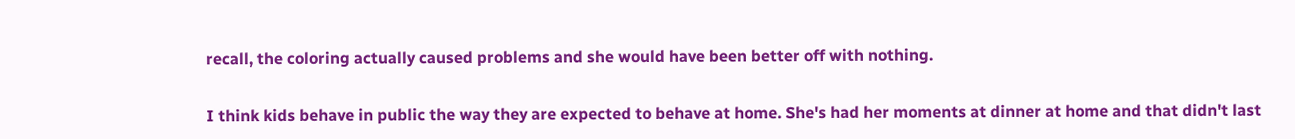recall, the coloring actually caused problems and she would have been better off with nothing.

I think kids behave in public the way they are expected to behave at home. She's had her moments at dinner at home and that didn't last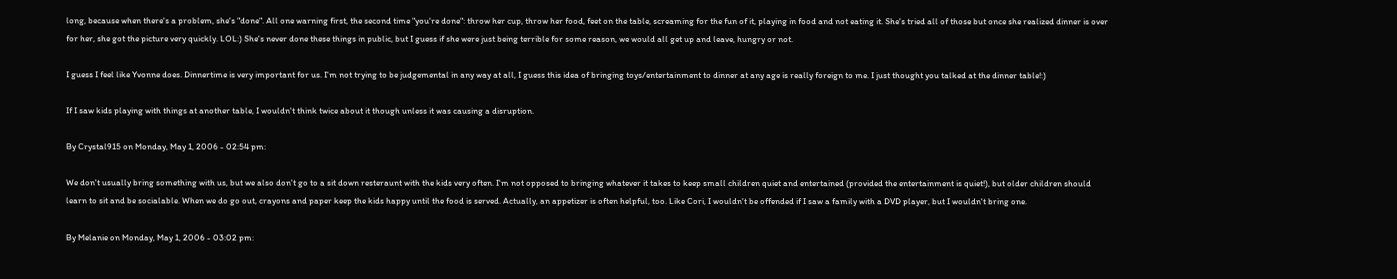long, because when there's a problem, she's "done". All one warning first, the second time "you're done": throw her cup, throw her food, feet on the table, screaming for the fun of it, playing in food and not eating it. She's tried all of those but once she realized dinner is over for her, she got the picture very quickly. LOL:) She's never done these things in public, but I guess if she were just being terrible for some reason, we would all get up and leave, hungry or not.

I guess I feel like Yvonne does. Dinnertime is very important for us. I'm not trying to be judgemental in any way at all, I guess this idea of bringing toys/entertainment to dinner at any age is really foreign to me. I just thought you talked at the dinner table!:)

If I saw kids playing with things at another table, I wouldn't think twice about it though unless it was causing a disruption.

By Crystal915 on Monday, May 1, 2006 - 02:54 pm:

We don't usually bring something with us, but we also don't go to a sit down resteraunt with the kids very often. I'm not opposed to bringing whatever it takes to keep small children quiet and entertained (provided the entertainment is quiet!), but older children should learn to sit and be socialable. When we do go out, crayons and paper keep the kids happy until the food is served. Actually, an appetizer is often helpful, too. Like Cori, I wouldn't be offended if I saw a family with a DVD player, but I wouldn't bring one.

By Melanie on Monday, May 1, 2006 - 03:02 pm: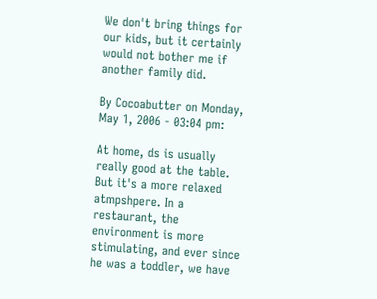We don't bring things for our kids, but it certainly would not bother me if another family did.

By Cocoabutter on Monday, May 1, 2006 - 03:04 pm:

At home, ds is usually really good at the table. But it's a more relaxed atmpshpere. In a restaurant, the environment is more stimulating, and ever since he was a toddler, we have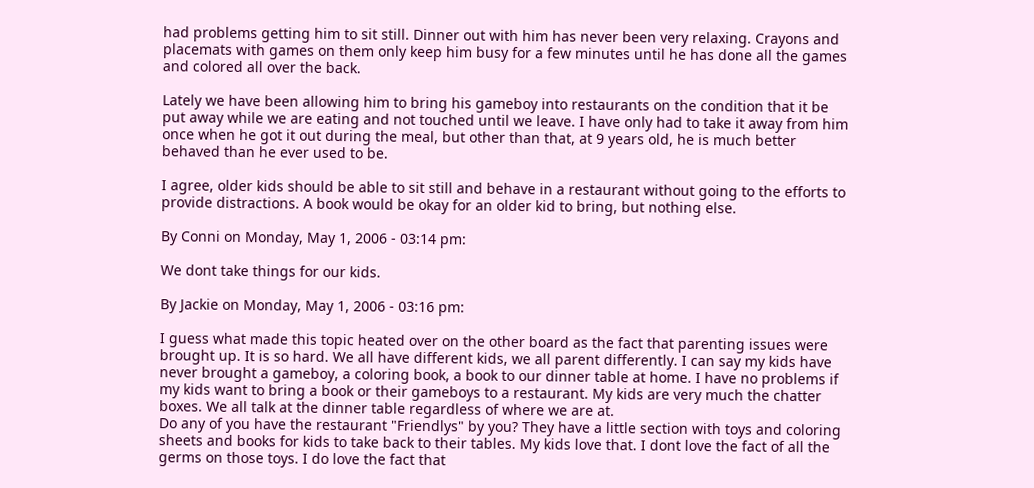had problems getting him to sit still. Dinner out with him has never been very relaxing. Crayons and placemats with games on them only keep him busy for a few minutes until he has done all the games and colored all over the back.

Lately we have been allowing him to bring his gameboy into restaurants on the condition that it be put away while we are eating and not touched until we leave. I have only had to take it away from him once when he got it out during the meal, but other than that, at 9 years old, he is much better behaved than he ever used to be.

I agree, older kids should be able to sit still and behave in a restaurant without going to the efforts to provide distractions. A book would be okay for an older kid to bring, but nothing else.

By Conni on Monday, May 1, 2006 - 03:14 pm:

We dont take things for our kids.

By Jackie on Monday, May 1, 2006 - 03:16 pm:

I guess what made this topic heated over on the other board as the fact that parenting issues were brought up. It is so hard. We all have different kids, we all parent differently. I can say my kids have never brought a gameboy, a coloring book, a book to our dinner table at home. I have no problems if my kids want to bring a book or their gameboys to a restaurant. My kids are very much the chatter boxes. We all talk at the dinner table regardless of where we are at.
Do any of you have the restaurant "Friendlys" by you? They have a little section with toys and coloring sheets and books for kids to take back to their tables. My kids love that. I dont love the fact of all the germs on those toys. I do love the fact that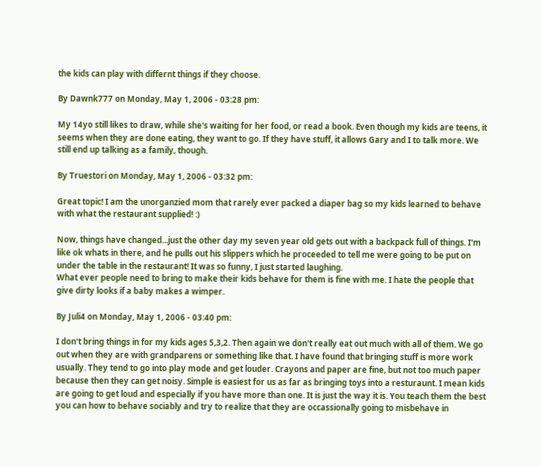the kids can play with differnt things if they choose.

By Dawnk777 on Monday, May 1, 2006 - 03:28 pm:

My 14yo still likes to draw, while she's waiting for her food, or read a book. Even though my kids are teens, it seems when they are done eating, they want to go. If they have stuff, it allows Gary and I to talk more. We still end up talking as a family, though.

By Truestori on Monday, May 1, 2006 - 03:32 pm:

Great topic! I am the unorganzied mom that rarely ever packed a diaper bag so my kids learned to behave with what the restaurant supplied! :)

Now, things have changed...just the other day my seven year old gets out with a backpack full of things. I'm like ok whats in there, and he pulls out his slippers which he proceeded to tell me were going to be put on under the table in the restaurant! It was so funny, I just started laughing.
What ever people need to bring to make their kids behave for them is fine with me. I hate the people that give dirty looks if a baby makes a wimper.

By Juli4 on Monday, May 1, 2006 - 03:40 pm:

I don't bring things in for my kids ages 5,3,2. Then again we don't really eat out much with all of them. We go out when they are with grandparens or something like that. I have found that bringing stuff is more work usually. They tend to go into play mode and get louder. Crayons and paper are fine, but not too much paper because then they can get noisy. Simple is easiest for us as far as bringing toys into a resturaunt. I mean kids are going to get loud and especially if you have more than one. It is just the way it is. You teach them the best you can how to behave sociably and try to realize that they are occassionally going to misbehave in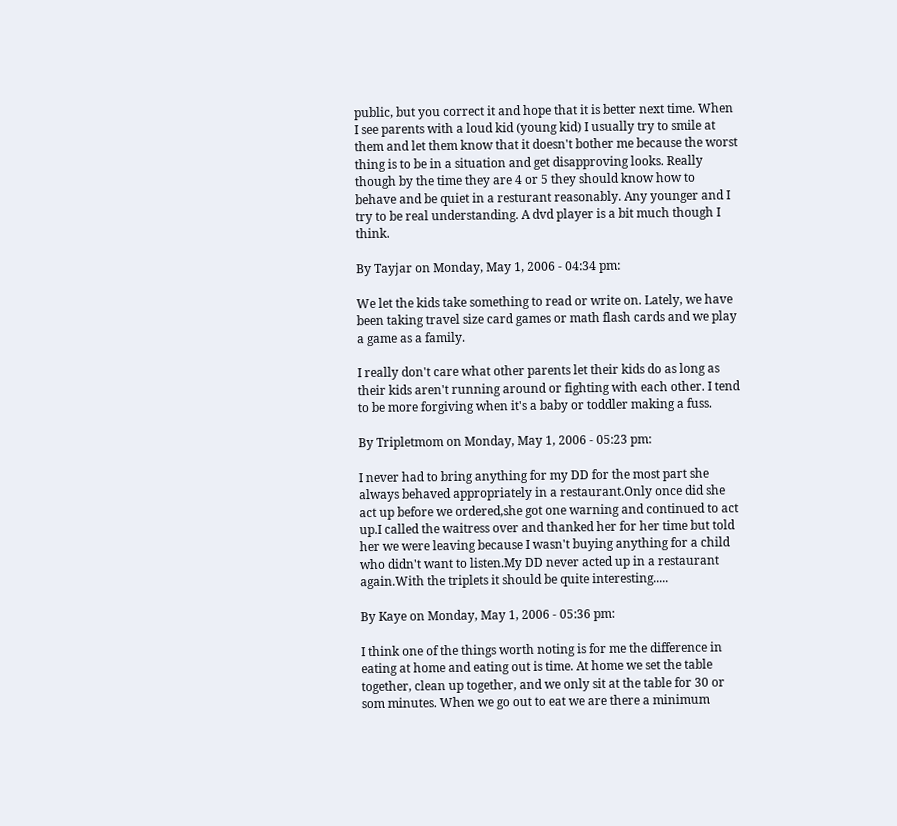public, but you correct it and hope that it is better next time. When I see parents with a loud kid (young kid) I usually try to smile at them and let them know that it doesn't bother me because the worst thing is to be in a situation and get disapproving looks. Really though by the time they are 4 or 5 they should know how to behave and be quiet in a resturant reasonably. Any younger and I try to be real understanding. A dvd player is a bit much though I think.

By Tayjar on Monday, May 1, 2006 - 04:34 pm:

We let the kids take something to read or write on. Lately, we have been taking travel size card games or math flash cards and we play a game as a family.

I really don't care what other parents let their kids do as long as their kids aren't running around or fighting with each other. I tend to be more forgiving when it's a baby or toddler making a fuss.

By Tripletmom on Monday, May 1, 2006 - 05:23 pm:

I never had to bring anything for my DD for the most part she always behaved appropriately in a restaurant.Only once did she act up before we ordered,she got one warning and continued to act up.I called the waitress over and thanked her for her time but told her we were leaving because I wasn't buying anything for a child who didn't want to listen.My DD never acted up in a restaurant again.With the triplets it should be quite interesting.....

By Kaye on Monday, May 1, 2006 - 05:36 pm:

I think one of the things worth noting is for me the difference in eating at home and eating out is time. At home we set the table together, clean up together, and we only sit at the table for 30 or som minutes. When we go out to eat we are there a minimum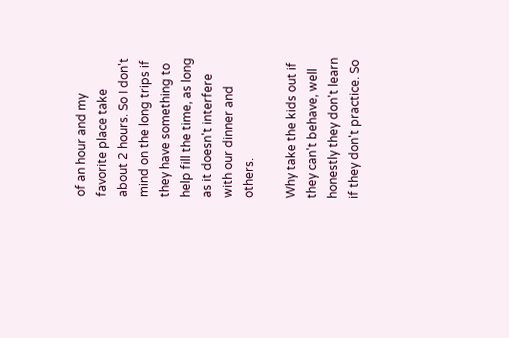of an hour and my favorite place take about 2 hours. So I don't mind on the long trips if they have something to help fill the time, as long as it doesn't interfere with our dinner and others.

Why take the kids out if they can't behave, well honestly they don't learn if they don't practice. So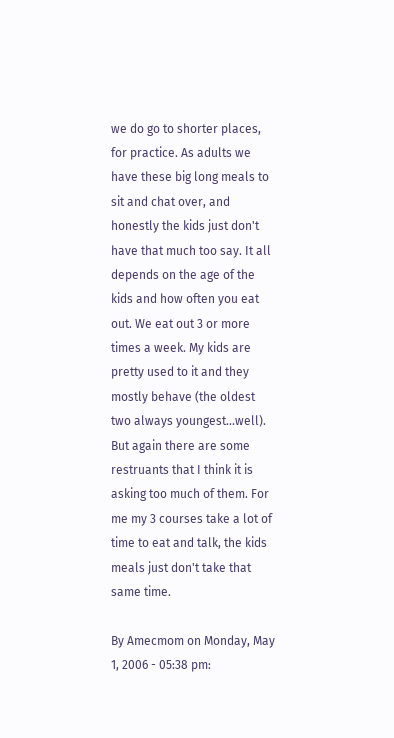we do go to shorter places, for practice. As adults we have these big long meals to sit and chat over, and honestly the kids just don't have that much too say. It all depends on the age of the kids and how often you eat out. We eat out 3 or more times a week. My kids are pretty used to it and they mostly behave (the oldest two always youngest...well). But again there are some restruants that I think it is asking too much of them. For me my 3 courses take a lot of time to eat and talk, the kids meals just don't take that same time.

By Amecmom on Monday, May 1, 2006 - 05:38 pm: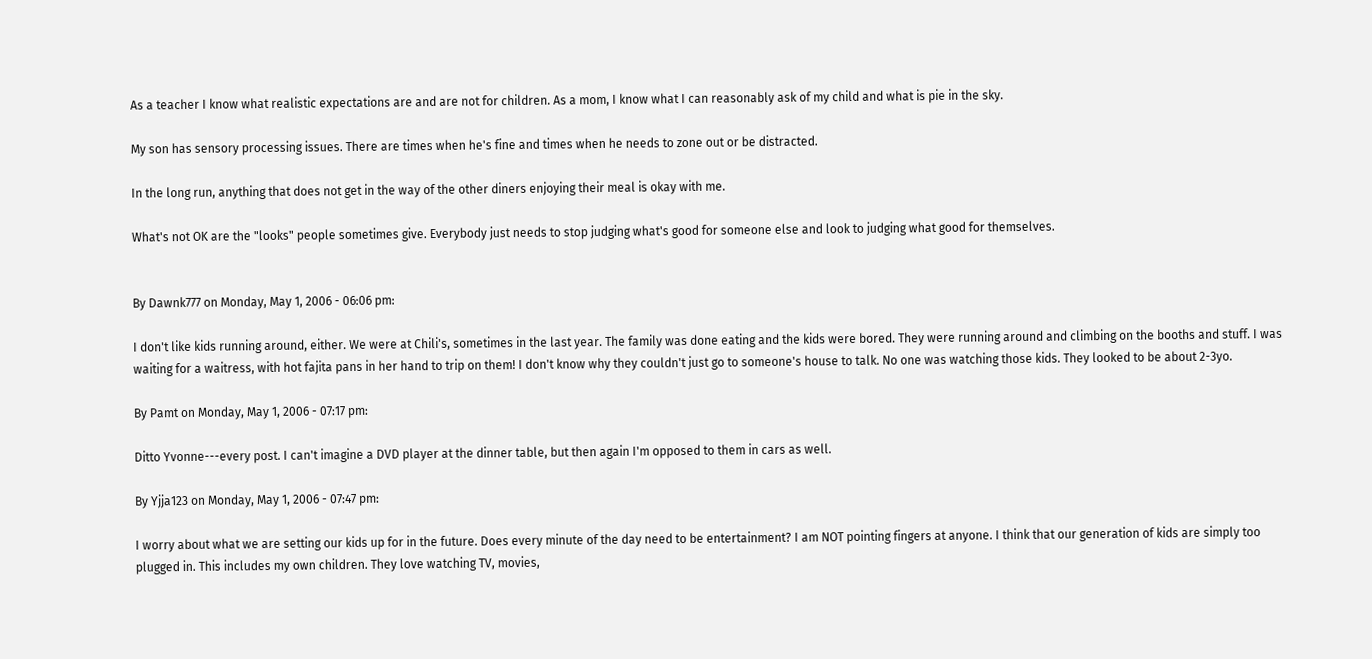As a teacher I know what realistic expectations are and are not for children. As a mom, I know what I can reasonably ask of my child and what is pie in the sky.

My son has sensory processing issues. There are times when he's fine and times when he needs to zone out or be distracted.

In the long run, anything that does not get in the way of the other diners enjoying their meal is okay with me.

What's not OK are the "looks" people sometimes give. Everybody just needs to stop judging what's good for someone else and look to judging what good for themselves.


By Dawnk777 on Monday, May 1, 2006 - 06:06 pm:

I don't like kids running around, either. We were at Chili's, sometimes in the last year. The family was done eating and the kids were bored. They were running around and climbing on the booths and stuff. I was waiting for a waitress, with hot fajita pans in her hand to trip on them! I don't know why they couldn't just go to someone's house to talk. No one was watching those kids. They looked to be about 2-3yo.

By Pamt on Monday, May 1, 2006 - 07:17 pm:

Ditto Yvonne---every post. I can't imagine a DVD player at the dinner table, but then again I'm opposed to them in cars as well.

By Yjja123 on Monday, May 1, 2006 - 07:47 pm:

I worry about what we are setting our kids up for in the future. Does every minute of the day need to be entertainment? I am NOT pointing fingers at anyone. I think that our generation of kids are simply too plugged in. This includes my own children. They love watching TV, movies,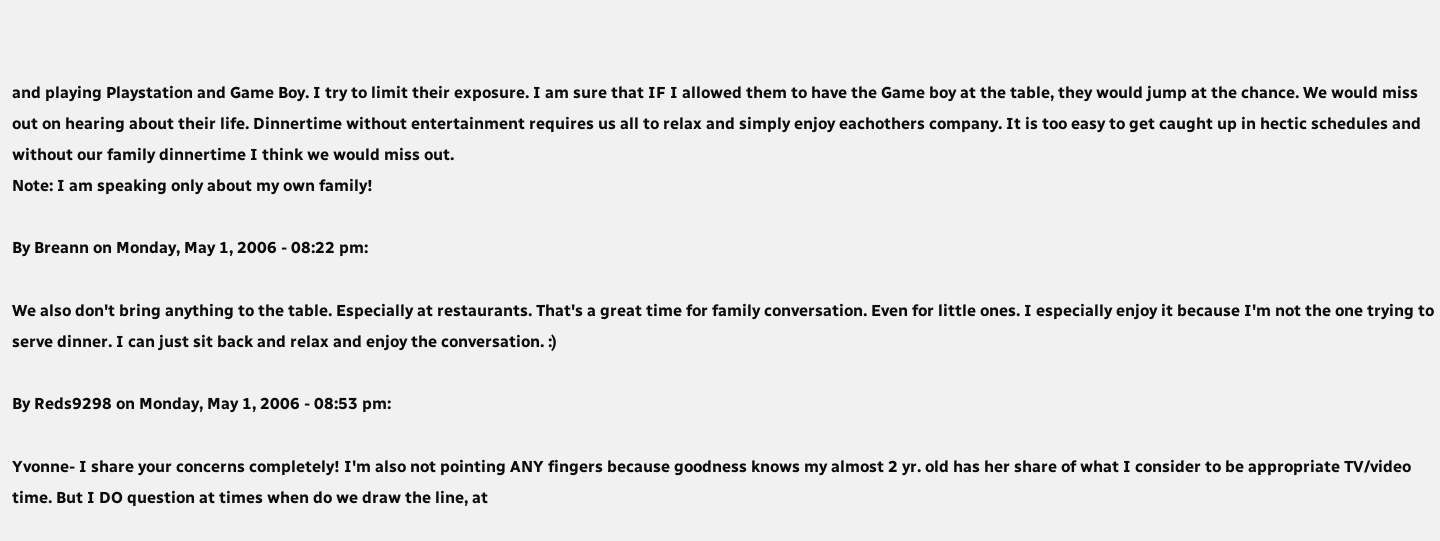and playing Playstation and Game Boy. I try to limit their exposure. I am sure that IF I allowed them to have the Game boy at the table, they would jump at the chance. We would miss out on hearing about their life. Dinnertime without entertainment requires us all to relax and simply enjoy eachothers company. It is too easy to get caught up in hectic schedules and without our family dinnertime I think we would miss out.
Note: I am speaking only about my own family!

By Breann on Monday, May 1, 2006 - 08:22 pm:

We also don't bring anything to the table. Especially at restaurants. That's a great time for family conversation. Even for little ones. I especially enjoy it because I'm not the one trying to serve dinner. I can just sit back and relax and enjoy the conversation. :)

By Reds9298 on Monday, May 1, 2006 - 08:53 pm:

Yvonne- I share your concerns completely! I'm also not pointing ANY fingers because goodness knows my almost 2 yr. old has her share of what I consider to be appropriate TV/video time. But I DO question at times when do we draw the line, at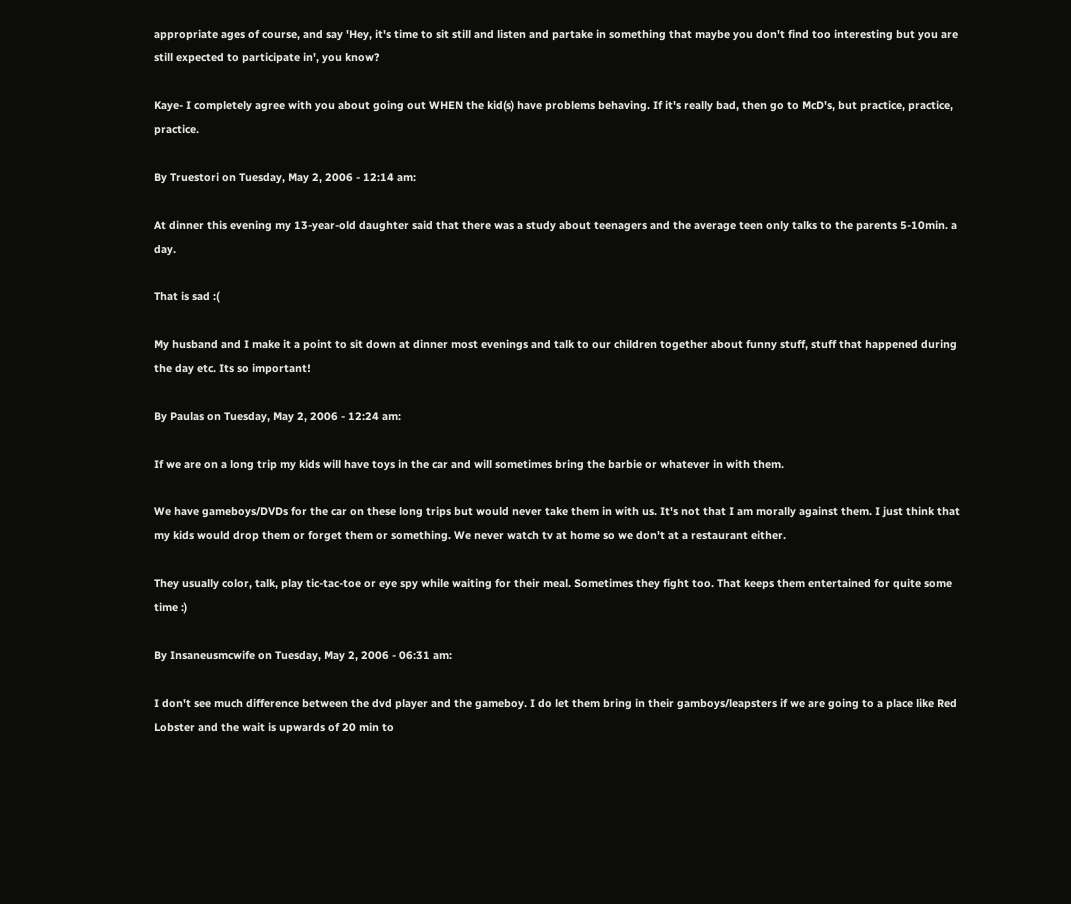appropriate ages of course, and say 'Hey, it's time to sit still and listen and partake in something that maybe you don't find too interesting but you are still expected to participate in', you know?

Kaye- I completely agree with you about going out WHEN the kid(s) have problems behaving. If it's really bad, then go to McD's, but practice, practice, practice.

By Truestori on Tuesday, May 2, 2006 - 12:14 am:

At dinner this evening my 13-year-old daughter said that there was a study about teenagers and the average teen only talks to the parents 5-10min. a day.

That is sad :(

My husband and I make it a point to sit down at dinner most evenings and talk to our children together about funny stuff, stuff that happened during the day etc. Its so important!

By Paulas on Tuesday, May 2, 2006 - 12:24 am:

If we are on a long trip my kids will have toys in the car and will sometimes bring the barbie or whatever in with them.

We have gameboys/DVDs for the car on these long trips but would never take them in with us. It's not that I am morally against them. I just think that my kids would drop them or forget them or something. We never watch tv at home so we don't at a restaurant either.

They usually color, talk, play tic-tac-toe or eye spy while waiting for their meal. Sometimes they fight too. That keeps them entertained for quite some time :)

By Insaneusmcwife on Tuesday, May 2, 2006 - 06:31 am:

I don't see much difference between the dvd player and the gameboy. I do let them bring in their gamboys/leapsters if we are going to a place like Red Lobster and the wait is upwards of 20 min to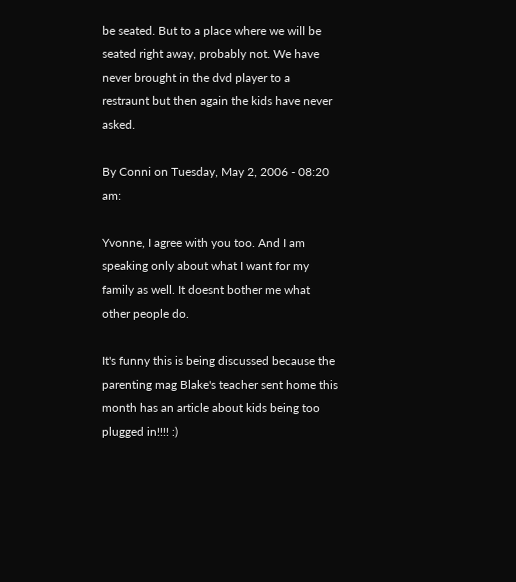be seated. But to a place where we will be seated right away, probably not. We have never brought in the dvd player to a restraunt but then again the kids have never asked.

By Conni on Tuesday, May 2, 2006 - 08:20 am:

Yvonne, I agree with you too. And I am speaking only about what I want for my family as well. It doesnt bother me what other people do.

It's funny this is being discussed because the parenting mag Blake's teacher sent home this month has an article about kids being too plugged in!!!! :)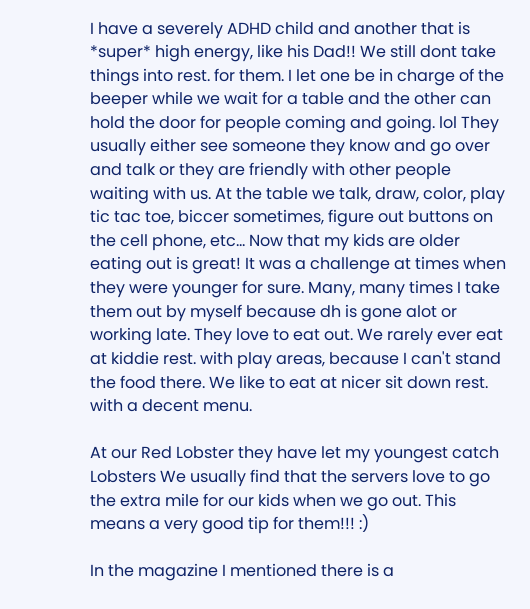I have a severely ADHD child and another that is *super* high energy, like his Dad!! We still dont take things into rest. for them. I let one be in charge of the beeper while we wait for a table and the other can hold the door for people coming and going. lol They usually either see someone they know and go over and talk or they are friendly with other people waiting with us. At the table we talk, draw, color, play tic tac toe, biccer sometimes, figure out buttons on the cell phone, etc... Now that my kids are older eating out is great! It was a challenge at times when they were younger for sure. Many, many times I take them out by myself because dh is gone alot or working late. They love to eat out. We rarely ever eat at kiddie rest. with play areas, because I can't stand the food there. We like to eat at nicer sit down rest. with a decent menu.

At our Red Lobster they have let my youngest catch Lobsters We usually find that the servers love to go the extra mile for our kids when we go out. This means a very good tip for them!!! :)

In the magazine I mentioned there is a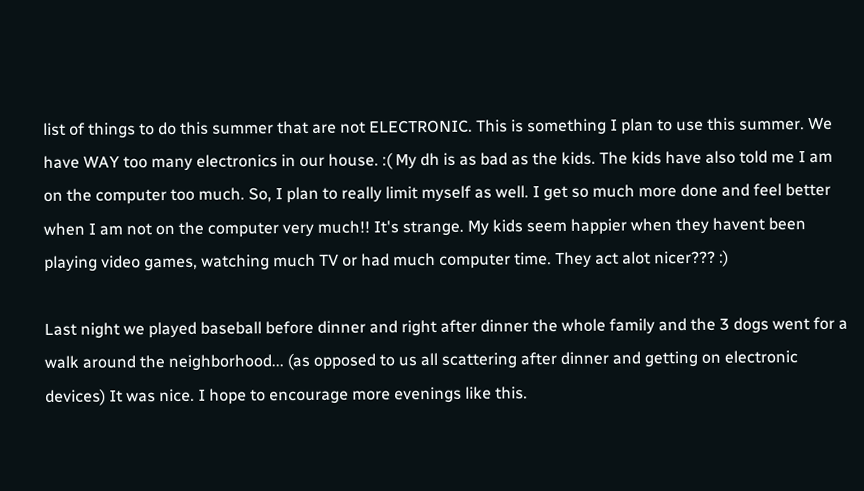list of things to do this summer that are not ELECTRONIC. This is something I plan to use this summer. We have WAY too many electronics in our house. :( My dh is as bad as the kids. The kids have also told me I am on the computer too much. So, I plan to really limit myself as well. I get so much more done and feel better when I am not on the computer very much!! It's strange. My kids seem happier when they havent been playing video games, watching much TV or had much computer time. They act alot nicer??? :)

Last night we played baseball before dinner and right after dinner the whole family and the 3 dogs went for a walk around the neighborhood... (as opposed to us all scattering after dinner and getting on electronic devices) It was nice. I hope to encourage more evenings like this.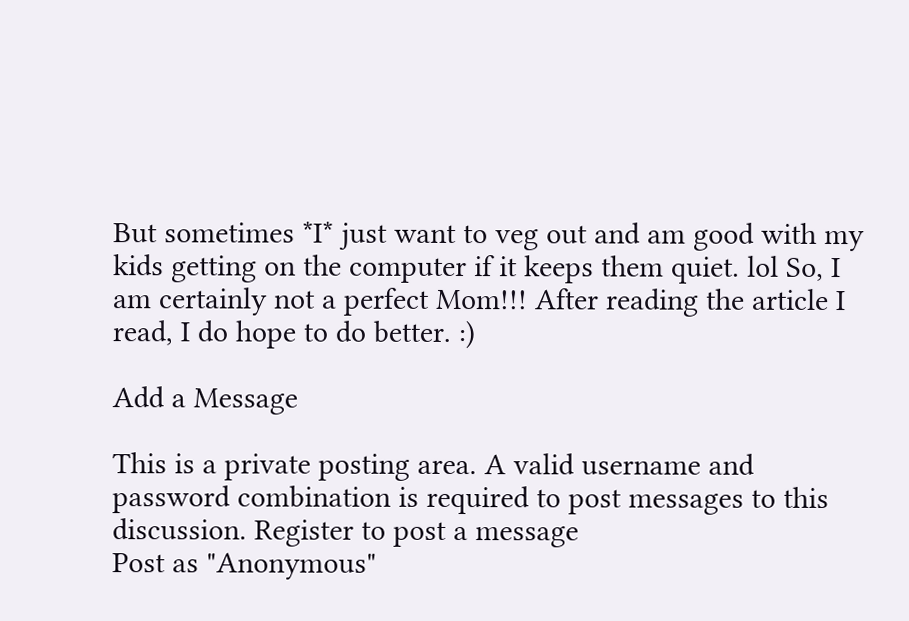But sometimes *I* just want to veg out and am good with my kids getting on the computer if it keeps them quiet. lol So, I am certainly not a perfect Mom!!! After reading the article I read, I do hope to do better. :)

Add a Message

This is a private posting area. A valid username and password combination is required to post messages to this discussion. Register to post a message
Post as "Anonymous"